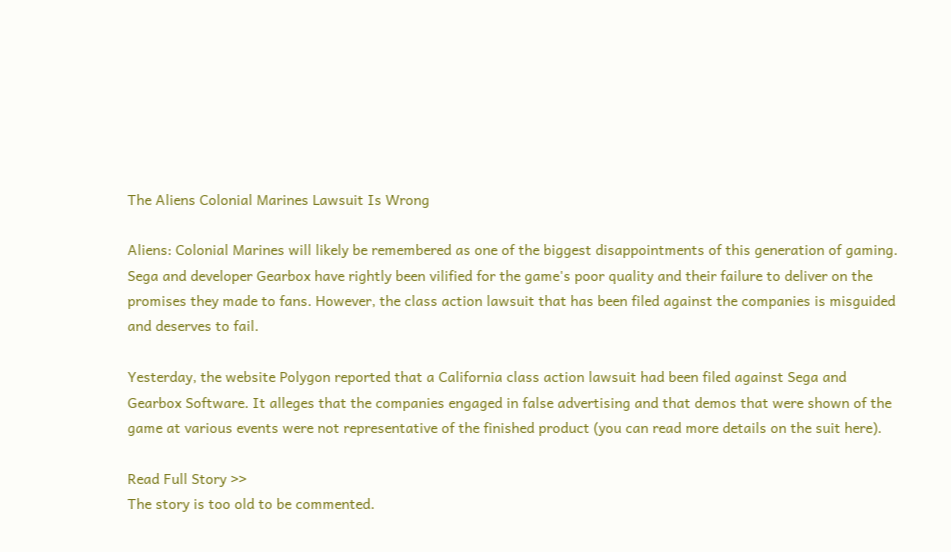The Aliens Colonial Marines Lawsuit Is Wrong

Aliens: Colonial Marines will likely be remembered as one of the biggest disappointments of this generation of gaming. Sega and developer Gearbox have rightly been vilified for the game's poor quality and their failure to deliver on the promises they made to fans. However, the class action lawsuit that has been filed against the companies is misguided and deserves to fail.

Yesterday, the website Polygon reported that a California class action lawsuit had been filed against Sega and Gearbox Software. It alleges that the companies engaged in false advertising and that demos that were shown of the game at various events were not representative of the finished product (you can read more details on the suit here).

Read Full Story >>
The story is too old to be commented.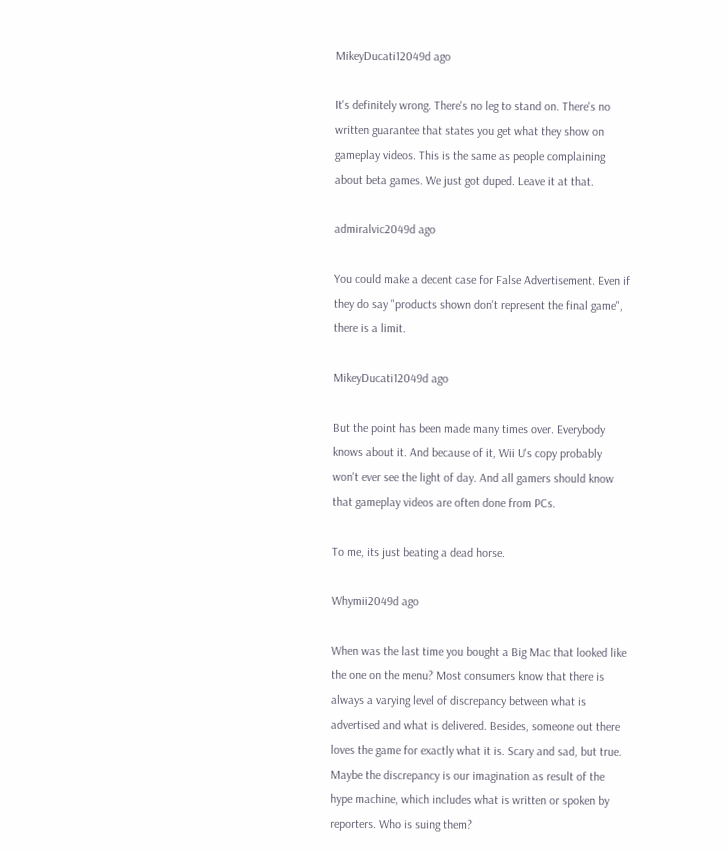MikeyDucati12049d ago

It's definitely wrong. There's no leg to stand on. There's no written guarantee that states you get what they show on gameplay videos. This is the same as people complaining about beta games. We just got duped. Leave it at that.

admiralvic2049d ago

You could make a decent case for False Advertisement. Even if they do say "products shown don't represent the final game", there is a limit.

MikeyDucati12049d ago

But the point has been made many times over. Everybody knows about it. And because of it, Wii U's copy probably won't ever see the light of day. And all gamers should know that gameplay videos are often done from PCs.

To me, its just beating a dead horse.

Whymii2049d ago

When was the last time you bought a Big Mac that looked like the one on the menu? Most consumers know that there is always a varying level of discrepancy between what is advertised and what is delivered. Besides, someone out there loves the game for exactly what it is. Scary and sad, but true. Maybe the discrepancy is our imagination as result of the hype machine, which includes what is written or spoken by reporters. Who is suing them?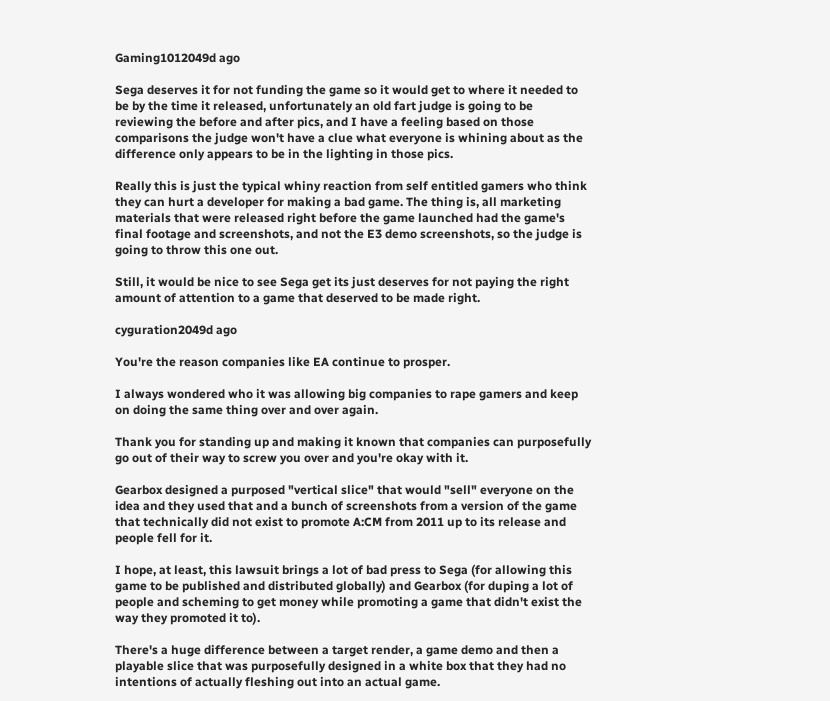Gaming1012049d ago

Sega deserves it for not funding the game so it would get to where it needed to be by the time it released, unfortunately an old fart judge is going to be reviewing the before and after pics, and I have a feeling based on those comparisons the judge won't have a clue what everyone is whining about as the difference only appears to be in the lighting in those pics.

Really this is just the typical whiny reaction from self entitled gamers who think they can hurt a developer for making a bad game. The thing is, all marketing materials that were released right before the game launched had the game's final footage and screenshots, and not the E3 demo screenshots, so the judge is going to throw this one out.

Still, it would be nice to see Sega get its just deserves for not paying the right amount of attention to a game that deserved to be made right.

cyguration2049d ago

You're the reason companies like EA continue to prosper.

I always wondered who it was allowing big companies to rape gamers and keep on doing the same thing over and over again.

Thank you for standing up and making it known that companies can purposefully go out of their way to screw you over and you're okay with it.

Gearbox designed a purposed "vertical slice" that would "sell" everyone on the idea and they used that and a bunch of screenshots from a version of the game that technically did not exist to promote A:CM from 2011 up to its release and people fell for it.

I hope, at least, this lawsuit brings a lot of bad press to Sega (for allowing this game to be published and distributed globally) and Gearbox (for duping a lot of people and scheming to get money while promoting a game that didn't exist the way they promoted it to).

There's a huge difference between a target render, a game demo and then a playable slice that was purposefully designed in a white box that they had no intentions of actually fleshing out into an actual game.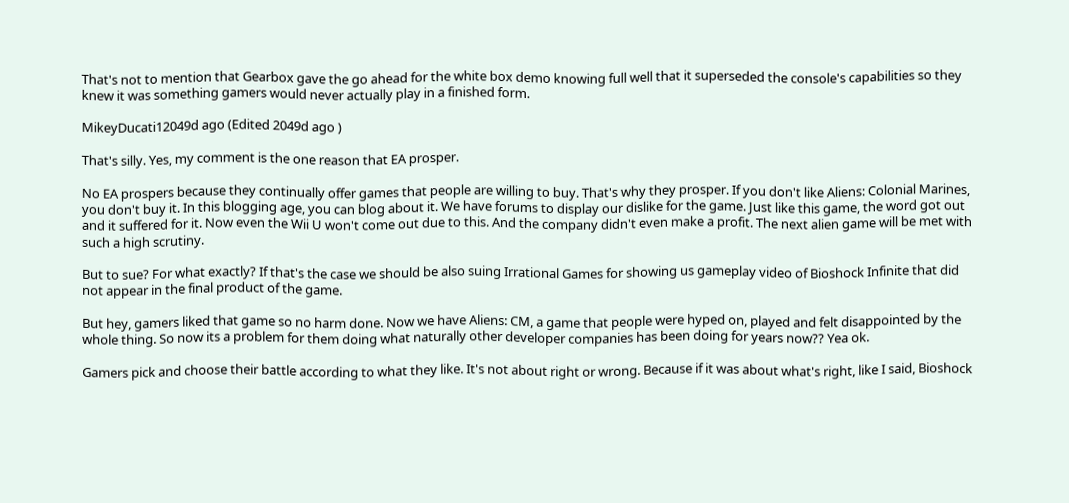That's not to mention that Gearbox gave the go ahead for the white box demo knowing full well that it superseded the console's capabilities so they knew it was something gamers would never actually play in a finished form.

MikeyDucati12049d ago (Edited 2049d ago )

That's silly. Yes, my comment is the one reason that EA prosper.

No EA prospers because they continually offer games that people are willing to buy. That's why they prosper. If you don't like Aliens: Colonial Marines, you don't buy it. In this blogging age, you can blog about it. We have forums to display our dislike for the game. Just like this game, the word got out and it suffered for it. Now even the Wii U won't come out due to this. And the company didn't even make a profit. The next alien game will be met with such a high scrutiny.

But to sue? For what exactly? If that's the case we should be also suing Irrational Games for showing us gameplay video of Bioshock Infinite that did not appear in the final product of the game.

But hey, gamers liked that game so no harm done. Now we have Aliens: CM, a game that people were hyped on, played and felt disappointed by the whole thing. So now its a problem for them doing what naturally other developer companies has been doing for years now?? Yea ok.

Gamers pick and choose their battle according to what they like. It's not about right or wrong. Because if it was about what's right, like I said, Bioshock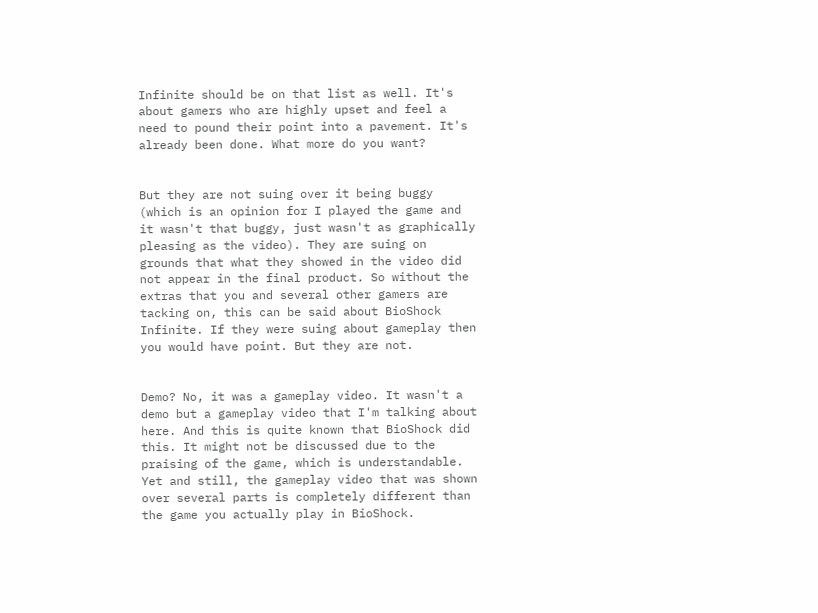Infinite should be on that list as well. It's about gamers who are highly upset and feel a need to pound their point into a pavement. It's already been done. What more do you want?


But they are not suing over it being buggy (which is an opinion for I played the game and it wasn't that buggy, just wasn't as graphically pleasing as the video). They are suing on grounds that what they showed in the video did not appear in the final product. So without the extras that you and several other gamers are tacking on, this can be said about BioShock Infinite. If they were suing about gameplay then you would have point. But they are not.


Demo? No, it was a gameplay video. It wasn't a demo but a gameplay video that I'm talking about here. And this is quite known that BioShock did this. It might not be discussed due to the praising of the game, which is understandable. Yet and still, the gameplay video that was shown over several parts is completely different than the game you actually play in BioShock.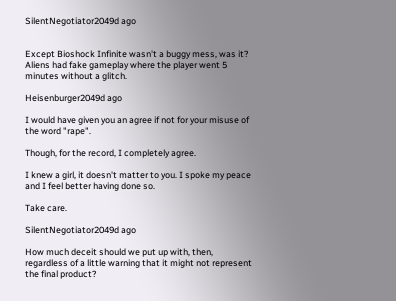SilentNegotiator2049d ago


Except Bioshock Infinite wasn't a buggy mess, was it? Aliens had fake gameplay where the player went 5 minutes without a glitch.

Heisenburger2049d ago

I would have given you an agree if not for your misuse of the word "rape".

Though, for the record, I completely agree.

I knew a girl, it doesn't matter to you. I spoke my peace and I feel better having done so.

Take care.

SilentNegotiator2049d ago

How much deceit should we put up with, then, regardless of a little warning that it might not represent the final product?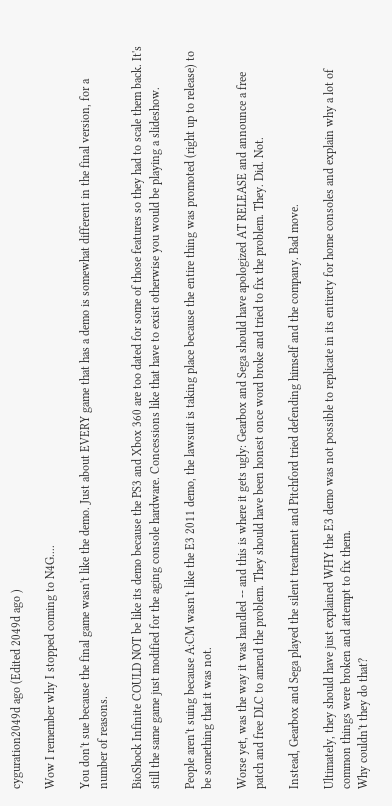cyguration2049d ago (Edited 2049d ago )

Wow I remember why I stopped coming to N4G....

You don't sue because the final game wasn't like the demo. Just about EVERY game that has a demo is somewhat different in the final version, for a number of reasons.

BioShock Infinite COULD NOT be like its demo because the PS3 and Xbox 360 are too dated for some of those features so they had to scale them back. It's still the same game just modified for the aging console hardware. Concessions like that have to exist otherwise you would be playing a slideshow.

People aren't suing because A:CM wasn't like the E3 2011 demo, the lawsuit is taking place because the entire thing was promoted (right up to release) to be something that it was not.

Worse yet, was the way it was handled -- and this is where it gets ugly: Gearbox and Sega should have apologized AT RELEASE and announce a free patch and free DLC to amend the problem. They should have been honest once word broke and tried to fix the problem. They. Did. Not.

Instead, Gearbox and Sega played the silent treatment and Pitchford tried defending himself and the company. Bad move.

Ultimately, they should have just explained WHY the E3 demo was not possible to replicate in its entirety for home consoles and explain why a lot of common things were broken and attempt to fix them.
Why couldn't they do that?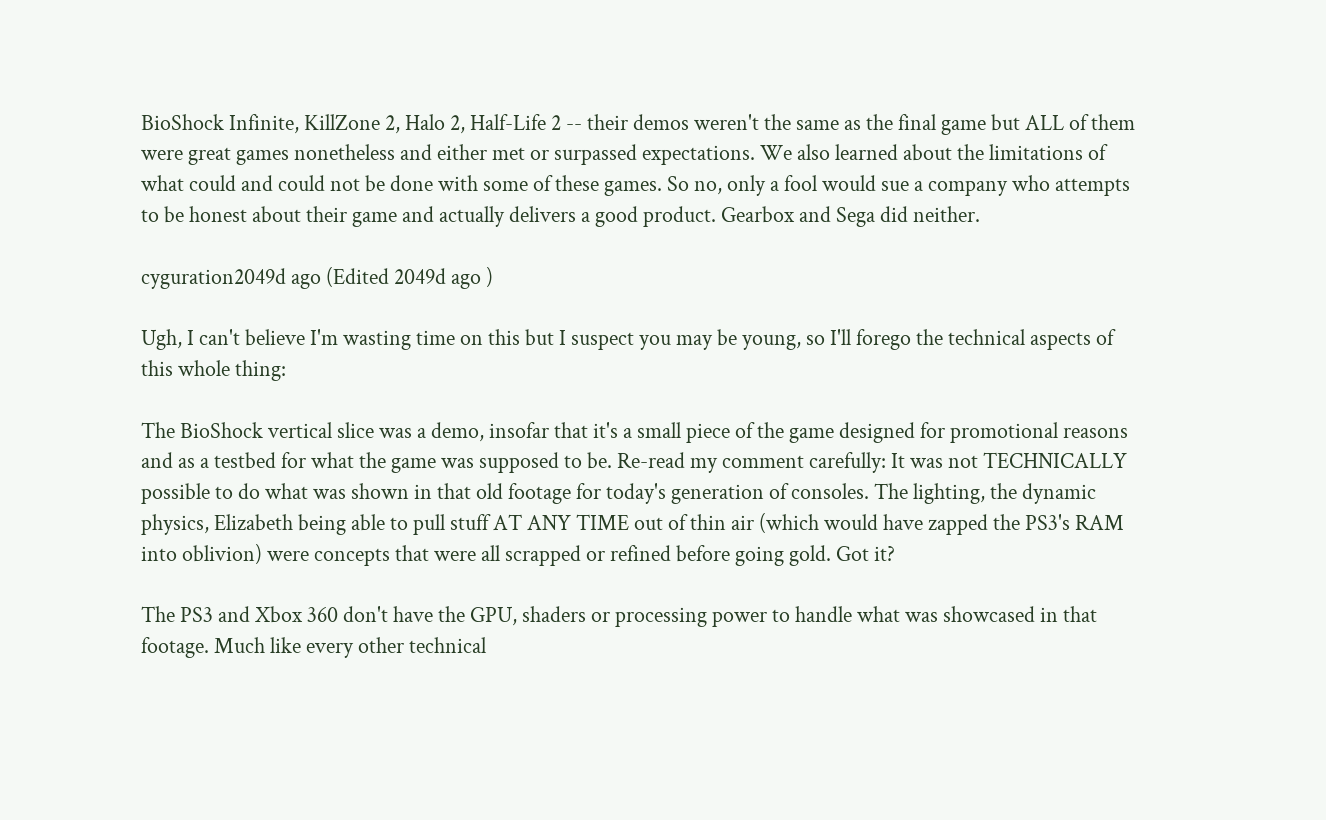BioShock Infinite, KillZone 2, Halo 2, Half-Life 2 -- their demos weren't the same as the final game but ALL of them were great games nonetheless and either met or surpassed expectations. We also learned about the limitations of what could and could not be done with some of these games. So no, only a fool would sue a company who attempts to be honest about their game and actually delivers a good product. Gearbox and Sega did neither.

cyguration2049d ago (Edited 2049d ago )

Ugh, I can't believe I'm wasting time on this but I suspect you may be young, so I'll forego the technical aspects of this whole thing:

The BioShock vertical slice was a demo, insofar that it's a small piece of the game designed for promotional reasons and as a testbed for what the game was supposed to be. Re-read my comment carefully: It was not TECHNICALLY possible to do what was shown in that old footage for today's generation of consoles. The lighting, the dynamic physics, Elizabeth being able to pull stuff AT ANY TIME out of thin air (which would have zapped the PS3's RAM into oblivion) were concepts that were all scrapped or refined before going gold. Got it?

The PS3 and Xbox 360 don't have the GPU, shaders or processing power to handle what was showcased in that footage. Much like every other technical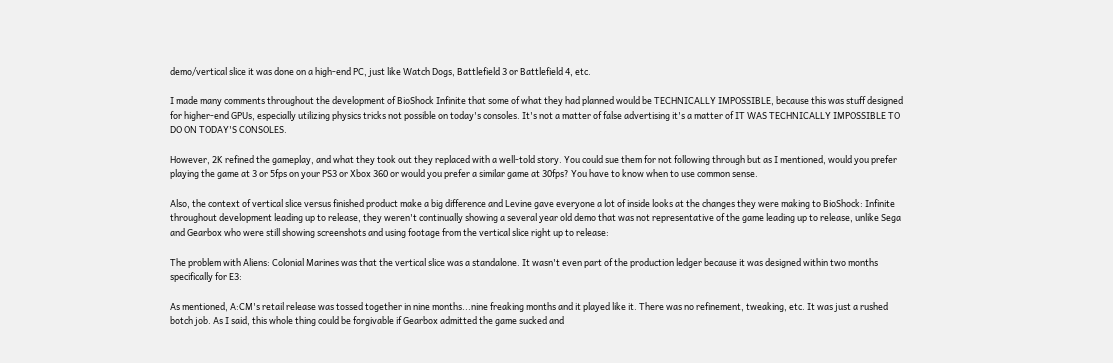demo/vertical slice it was done on a high-end PC, just like Watch Dogs, Battlefield 3 or Battlefield 4, etc.

I made many comments throughout the development of BioShock Infinite that some of what they had planned would be TECHNICALLY IMPOSSIBLE, because this was stuff designed for higher-end GPUs, especially utilizing physics tricks not possible on today's consoles. It's not a matter of false advertising it's a matter of IT WAS TECHNICALLY IMPOSSIBLE TO DO ON TODAY'S CONSOLES.

However, 2K refined the gameplay, and what they took out they replaced with a well-told story. You could sue them for not following through but as I mentioned, would you prefer playing the game at 3 or 5fps on your PS3 or Xbox 360 or would you prefer a similar game at 30fps? You have to know when to use common sense.

Also, the context of vertical slice versus finished product make a big difference and Levine gave everyone a lot of inside looks at the changes they were making to BioShock: Infinite throughout development leading up to release, they weren't continually showing a several year old demo that was not representative of the game leading up to release, unlike Sega and Gearbox who were still showing screenshots and using footage from the vertical slice right up to release:

The problem with Aliens: Colonial Marines was that the vertical slice was a standalone. It wasn't even part of the production ledger because it was designed within two months specifically for E3:

As mentioned, A:CM's retail release was tossed together in nine months...nine freaking months and it played like it. There was no refinement, tweaking, etc. It was just a rushed botch job. As I said, this whole thing could be forgivable if Gearbox admitted the game sucked and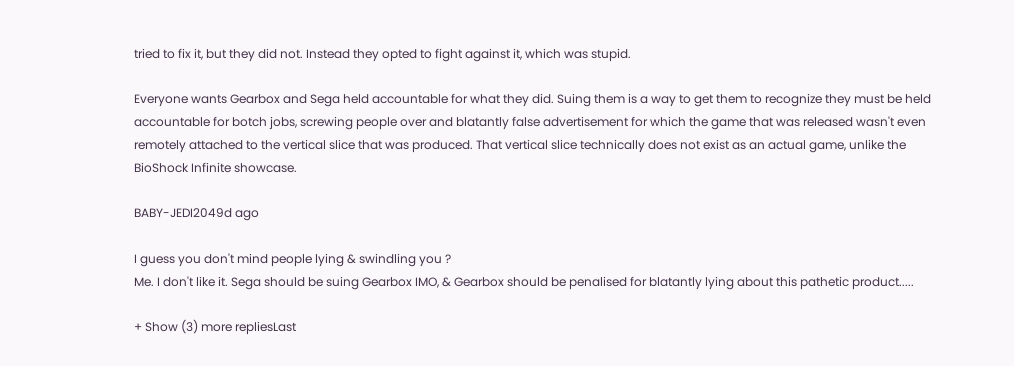tried to fix it, but they did not. Instead they opted to fight against it, which was stupid.

Everyone wants Gearbox and Sega held accountable for what they did. Suing them is a way to get them to recognize they must be held accountable for botch jobs, screwing people over and blatantly false advertisement for which the game that was released wasn't even remotely attached to the vertical slice that was produced. That vertical slice technically does not exist as an actual game, unlike the BioShock Infinite showcase.

BABY-JEDI2049d ago

I guess you don't mind people lying & swindling you ?
Me. I don't like it. Sega should be suing Gearbox IMO, & Gearbox should be penalised for blatantly lying about this pathetic product.....

+ Show (3) more repliesLast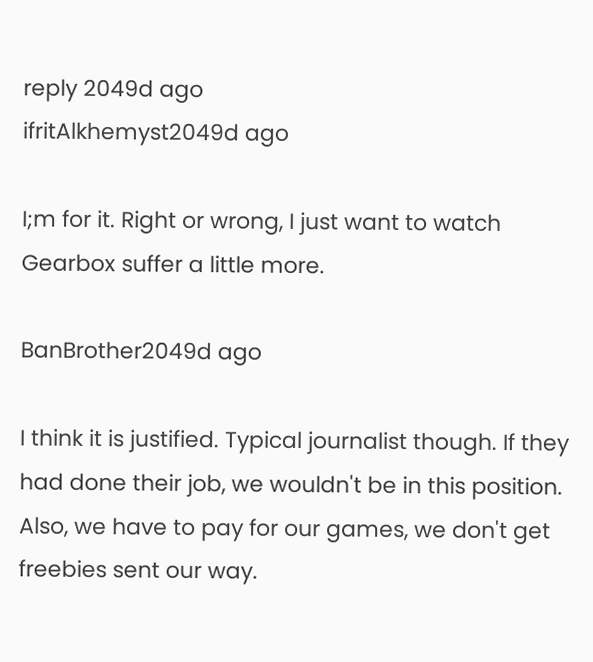reply 2049d ago
ifritAlkhemyst2049d ago

I;m for it. Right or wrong, I just want to watch Gearbox suffer a little more.

BanBrother2049d ago

I think it is justified. Typical journalist though. If they had done their job, we wouldn't be in this position. Also, we have to pay for our games, we don't get freebies sent our way.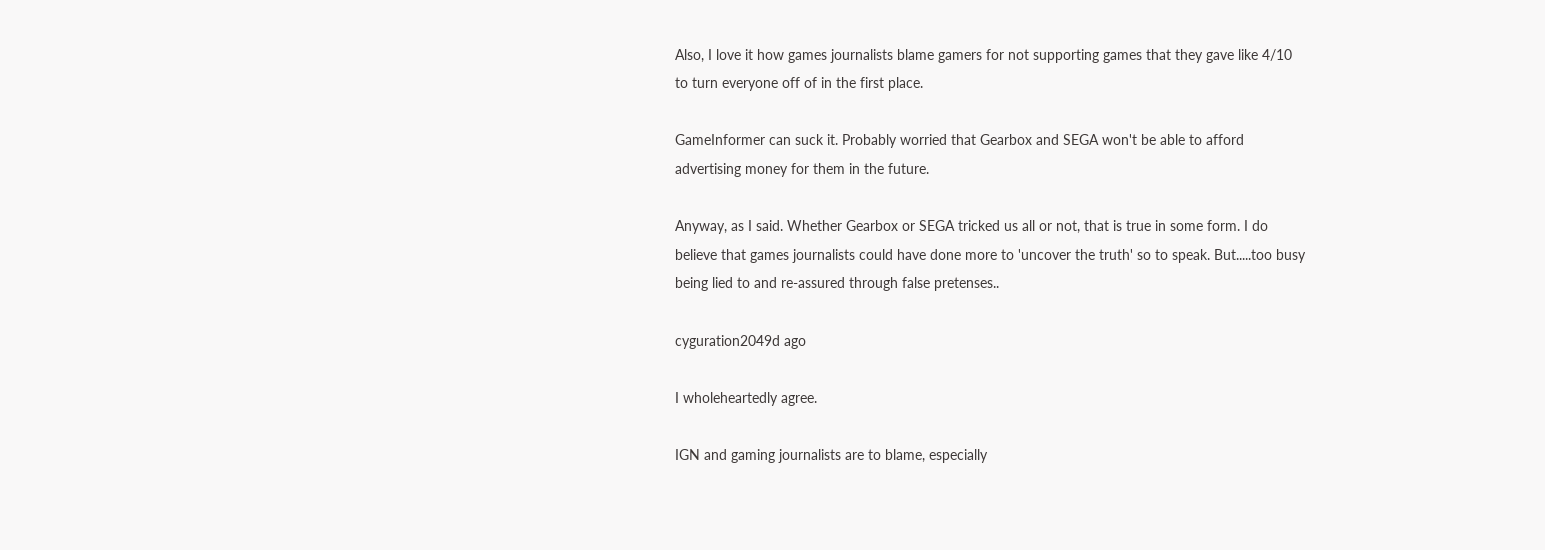Also, I love it how games journalists blame gamers for not supporting games that they gave like 4/10 to turn everyone off of in the first place.

GameInformer can suck it. Probably worried that Gearbox and SEGA won't be able to afford advertising money for them in the future.

Anyway, as I said. Whether Gearbox or SEGA tricked us all or not, that is true in some form. I do believe that games journalists could have done more to 'uncover the truth' so to speak. But.....too busy being lied to and re-assured through false pretenses..

cyguration2049d ago

I wholeheartedly agree.

IGN and gaming journalists are to blame, especially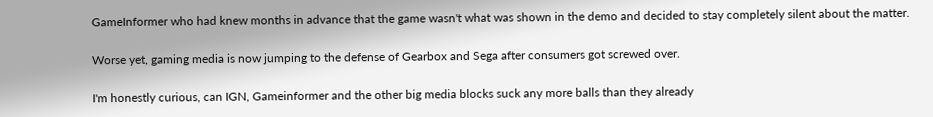GameInformer who had knew months in advance that the game wasn't what was shown in the demo and decided to stay completely silent about the matter.

Worse yet, gaming media is now jumping to the defense of Gearbox and Sega after consumers got screwed over.

I'm honestly curious, can IGN, Gameinformer and the other big media blocks suck any more balls than they already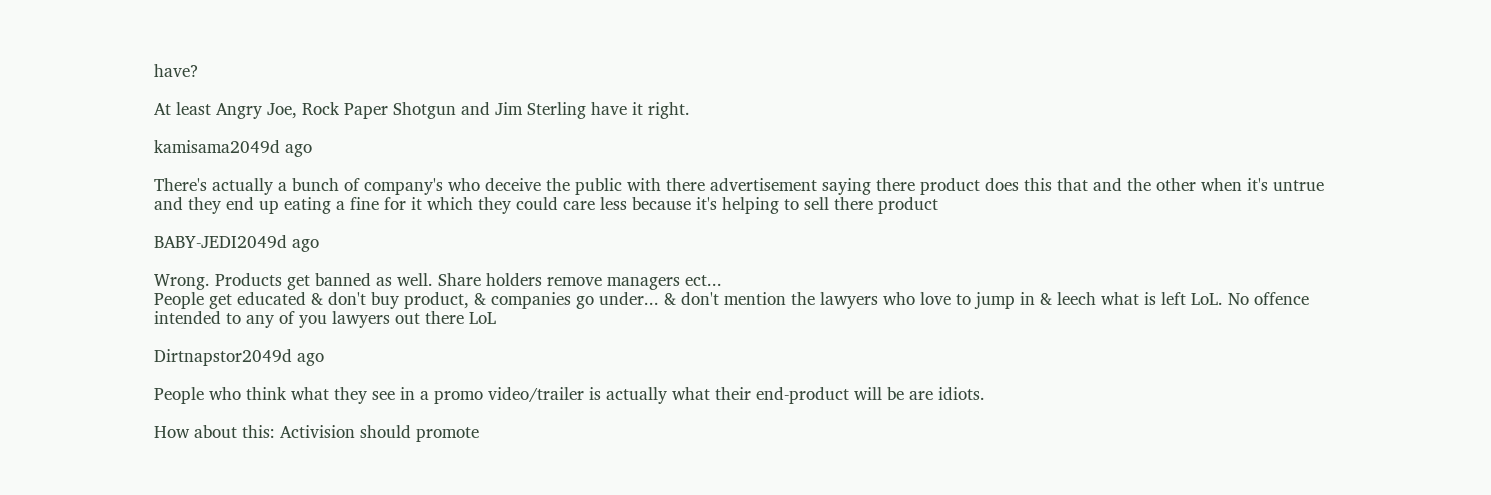have?

At least Angry Joe, Rock Paper Shotgun and Jim Sterling have it right.

kamisama2049d ago

There's actually a bunch of company's who deceive the public with there advertisement saying there product does this that and the other when it's untrue and they end up eating a fine for it which they could care less because it's helping to sell there product

BABY-JEDI2049d ago

Wrong. Products get banned as well. Share holders remove managers ect...
People get educated & don't buy product, & companies go under... & don't mention the lawyers who love to jump in & leech what is left LoL. No offence intended to any of you lawyers out there LoL

Dirtnapstor2049d ago

People who think what they see in a promo video/trailer is actually what their end-product will be are idiots.

How about this: Activision should promote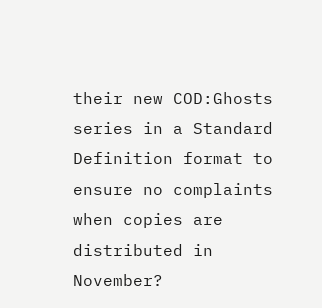their new COD:Ghosts series in a Standard Definition format to ensure no complaints when copies are distributed in November?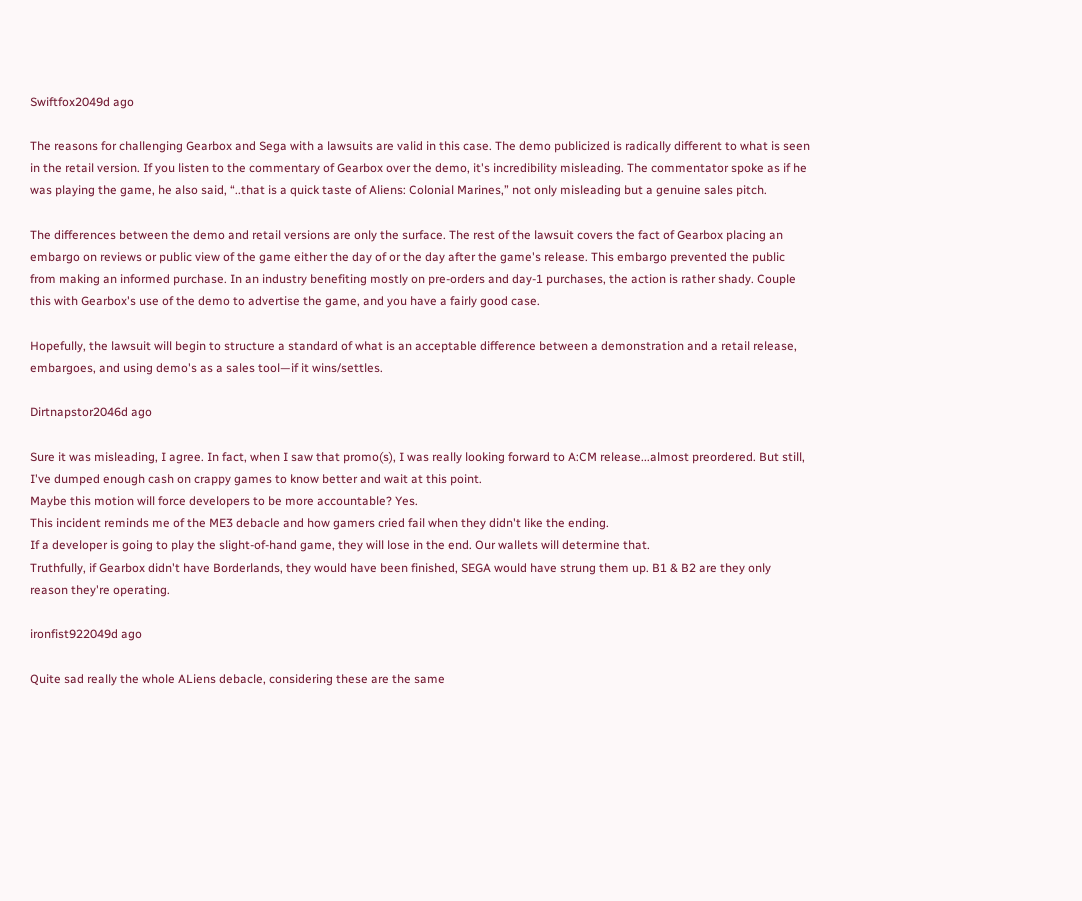Swiftfox2049d ago

The reasons for challenging Gearbox and Sega with a lawsuits are valid in this case. The demo publicized is radically different to what is seen in the retail version. If you listen to the commentary of Gearbox over the demo, it's incredibility misleading. The commentator spoke as if he was playing the game, he also said, “..that is a quick taste of Aliens: Colonial Marines,” not only misleading but a genuine sales pitch.

The differences between the demo and retail versions are only the surface. The rest of the lawsuit covers the fact of Gearbox placing an embargo on reviews or public view of the game either the day of or the day after the game's release. This embargo prevented the public from making an informed purchase. In an industry benefiting mostly on pre-orders and day-1 purchases, the action is rather shady. Couple this with Gearbox's use of the demo to advertise the game, and you have a fairly good case.

Hopefully, the lawsuit will begin to structure a standard of what is an acceptable difference between a demonstration and a retail release, embargoes, and using demo's as a sales tool—if it wins/settles.

Dirtnapstor2046d ago

Sure it was misleading, I agree. In fact, when I saw that promo(s), I was really looking forward to A:CM release...almost preordered. But still, I've dumped enough cash on crappy games to know better and wait at this point.
Maybe this motion will force developers to be more accountable? Yes.
This incident reminds me of the ME3 debacle and how gamers cried fail when they didn't like the ending.
If a developer is going to play the slight-of-hand game, they will lose in the end. Our wallets will determine that.
Truthfully, if Gearbox didn't have Borderlands, they would have been finished, SEGA would have strung them up. B1 & B2 are they only reason they're operating.

ironfist922049d ago

Quite sad really the whole ALiens debacle, considering these are the same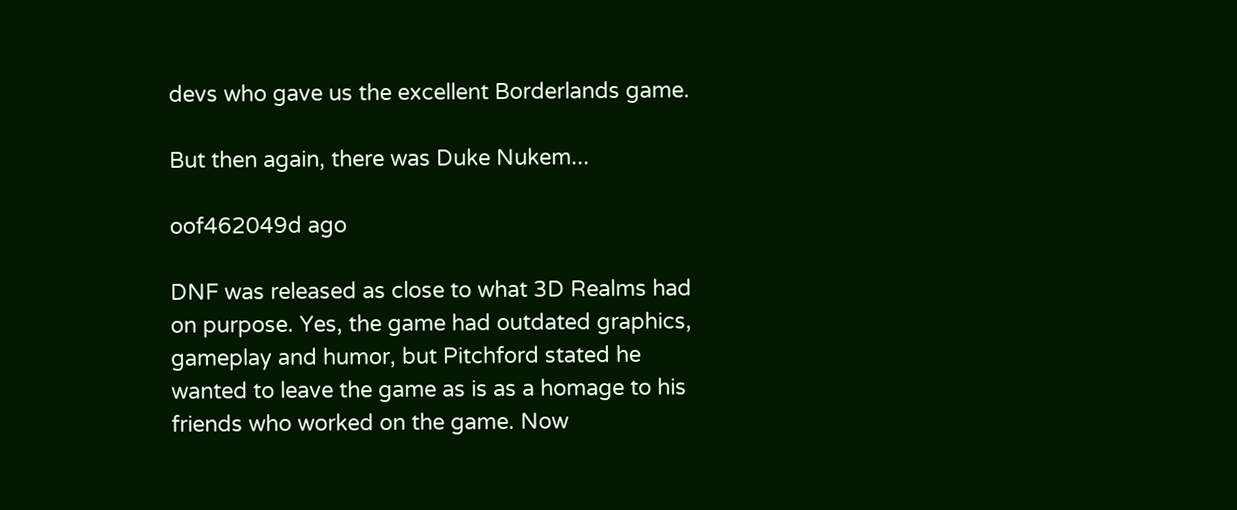devs who gave us the excellent Borderlands game.

But then again, there was Duke Nukem...

oof462049d ago

DNF was released as close to what 3D Realms had on purpose. Yes, the game had outdated graphics, gameplay and humor, but Pitchford stated he wanted to leave the game as is as a homage to his friends who worked on the game. Now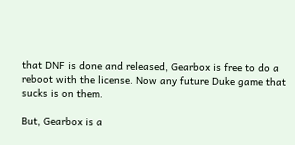that DNF is done and released, Gearbox is free to do a reboot with the license. Now any future Duke game that sucks is on them.

But, Gearbox is a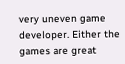very uneven game developer. Either the games are great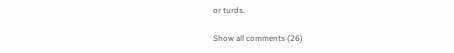or turds.

Show all comments (26)